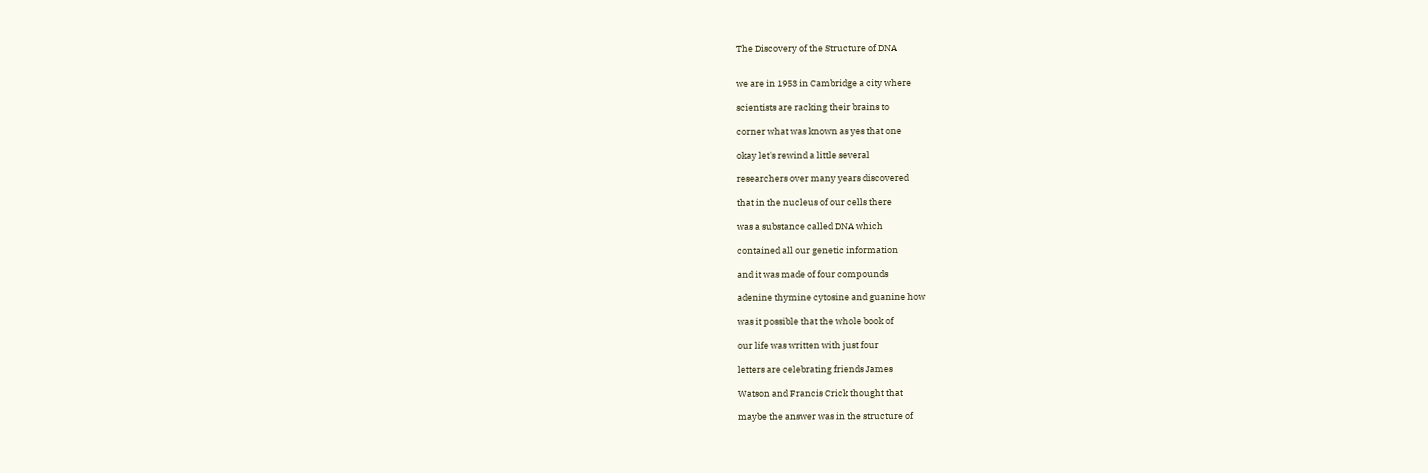The Discovery of the Structure of DNA


we are in 1953 in Cambridge a city where

scientists are racking their brains to

corner what was known as yes that one

okay let's rewind a little several

researchers over many years discovered

that in the nucleus of our cells there

was a substance called DNA which

contained all our genetic information

and it was made of four compounds

adenine thymine cytosine and guanine how

was it possible that the whole book of

our life was written with just four

letters are celebrating friends James

Watson and Francis Crick thought that

maybe the answer was in the structure of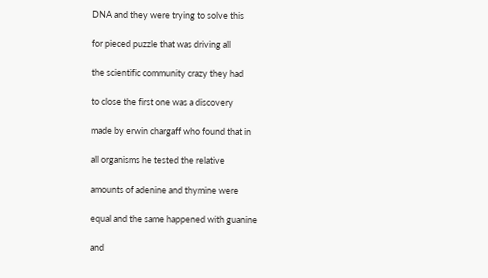DNA and they were trying to solve this

for pieced puzzle that was driving all

the scientific community crazy they had

to close the first one was a discovery

made by erwin chargaff who found that in

all organisms he tested the relative

amounts of adenine and thymine were

equal and the same happened with guanine

and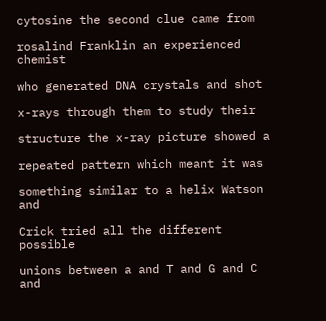cytosine the second clue came from

rosalind Franklin an experienced chemist

who generated DNA crystals and shot

x-rays through them to study their

structure the x-ray picture showed a

repeated pattern which meant it was

something similar to a helix Watson and

Crick tried all the different possible

unions between a and T and G and C and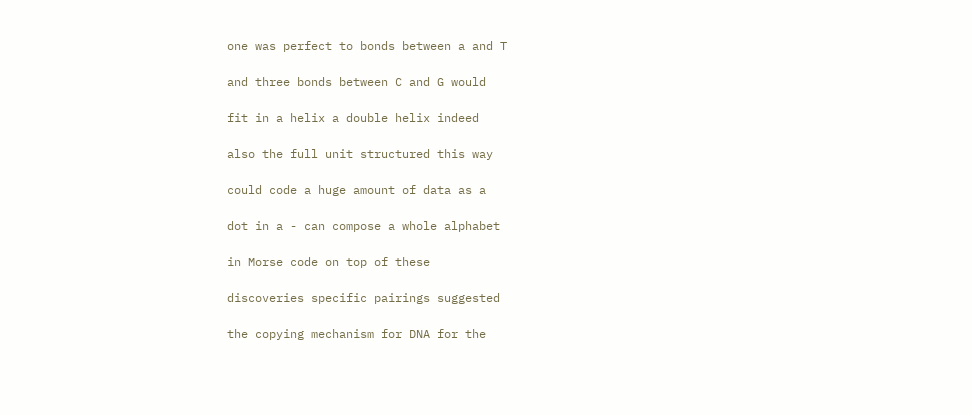one was perfect to bonds between a and T

and three bonds between C and G would

fit in a helix a double helix indeed

also the full unit structured this way

could code a huge amount of data as a

dot in a - can compose a whole alphabet

in Morse code on top of these

discoveries specific pairings suggested

the copying mechanism for DNA for the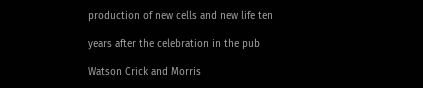production of new cells and new life ten

years after the celebration in the pub

Watson Crick and Morris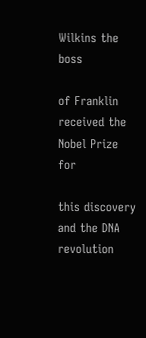Wilkins the boss

of Franklin received the Nobel Prize for

this discovery and the DNA revolution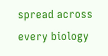spread across every biology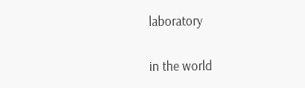laboratory

in the world